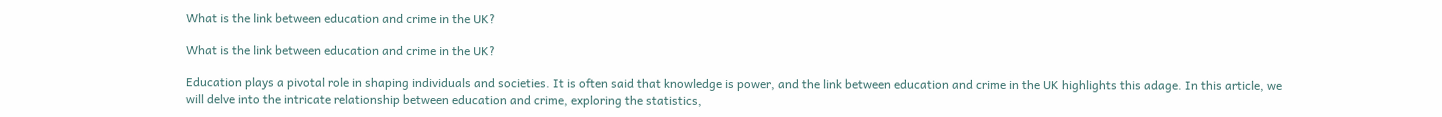What is the link between education and crime in the UK?

What is the link between education and crime in the UK?

Education plays a pivotal role in shaping individuals and societies. It is often said that knowledge is power, and the link between education and crime in the UK highlights this adage. In this article, we will delve into the intricate relationship between education and crime, exploring the statistics,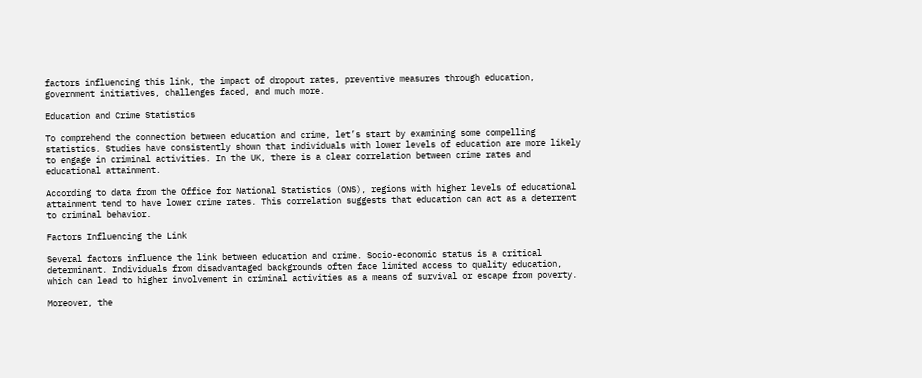factors influencing this link, the impact of dropout rates, preventive measures through education, government initiatives, challenges faced, and much more.

Education and Crime Statistics

To comprehend the connection between education and crime, let’s start by examining some compelling statistics. Studies have consistently shown that individuals with lower levels of education are more likely to engage in criminal activities. In the UK, there is a clear correlation between crime rates and educational attainment.

According to data from the Office for National Statistics (ONS), regions with higher levels of educational attainment tend to have lower crime rates. This correlation suggests that education can act as a deterrent to criminal behavior.

Factors Influencing the Link

Several factors influence the link between education and crime. Socio-economic status is a critical determinant. Individuals from disadvantaged backgrounds often face limited access to quality education, which can lead to higher involvement in criminal activities as a means of survival or escape from poverty.

Moreover, the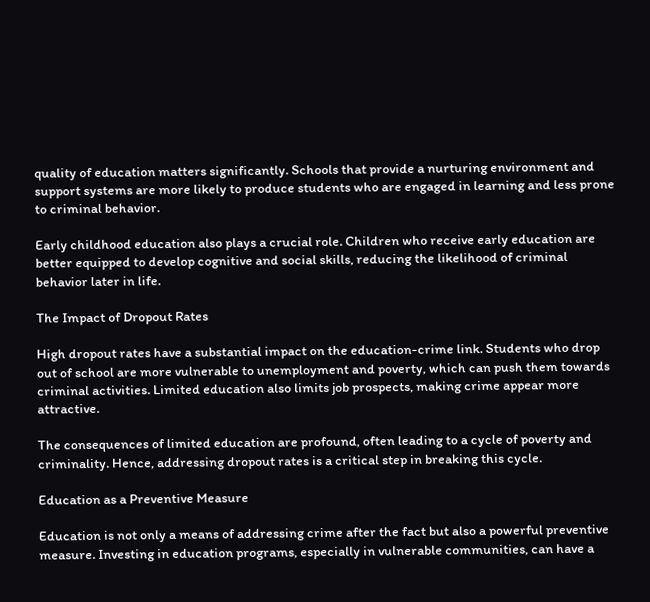quality of education matters significantly. Schools that provide a nurturing environment and support systems are more likely to produce students who are engaged in learning and less prone to criminal behavior.

Early childhood education also plays a crucial role. Children who receive early education are better equipped to develop cognitive and social skills, reducing the likelihood of criminal behavior later in life.

The Impact of Dropout Rates

High dropout rates have a substantial impact on the education-crime link. Students who drop out of school are more vulnerable to unemployment and poverty, which can push them towards criminal activities. Limited education also limits job prospects, making crime appear more attractive.

The consequences of limited education are profound, often leading to a cycle of poverty and criminality. Hence, addressing dropout rates is a critical step in breaking this cycle.

Education as a Preventive Measure

Education is not only a means of addressing crime after the fact but also a powerful preventive measure. Investing in education programs, especially in vulnerable communities, can have a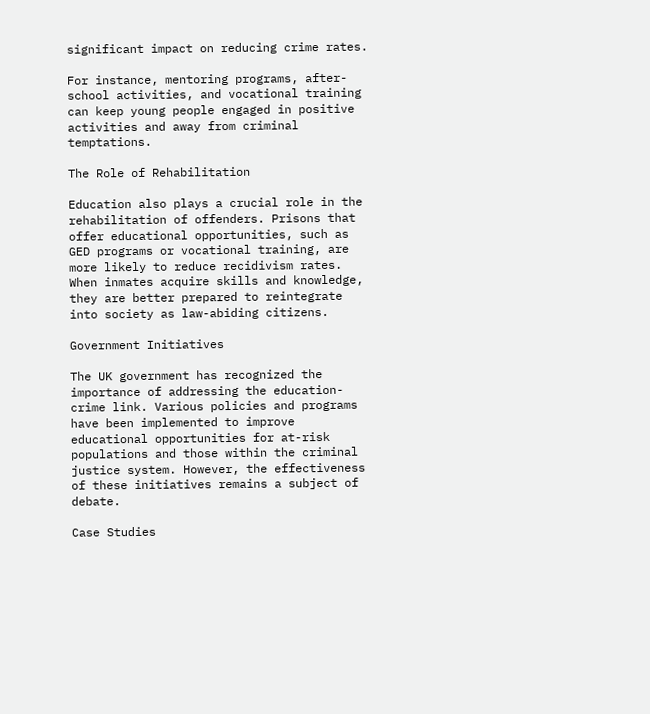significant impact on reducing crime rates.

For instance, mentoring programs, after-school activities, and vocational training can keep young people engaged in positive activities and away from criminal temptations.

The Role of Rehabilitation

Education also plays a crucial role in the rehabilitation of offenders. Prisons that offer educational opportunities, such as GED programs or vocational training, are more likely to reduce recidivism rates. When inmates acquire skills and knowledge, they are better prepared to reintegrate into society as law-abiding citizens.

Government Initiatives

The UK government has recognized the importance of addressing the education-crime link. Various policies and programs have been implemented to improve educational opportunities for at-risk populations and those within the criminal justice system. However, the effectiveness of these initiatives remains a subject of debate.

Case Studies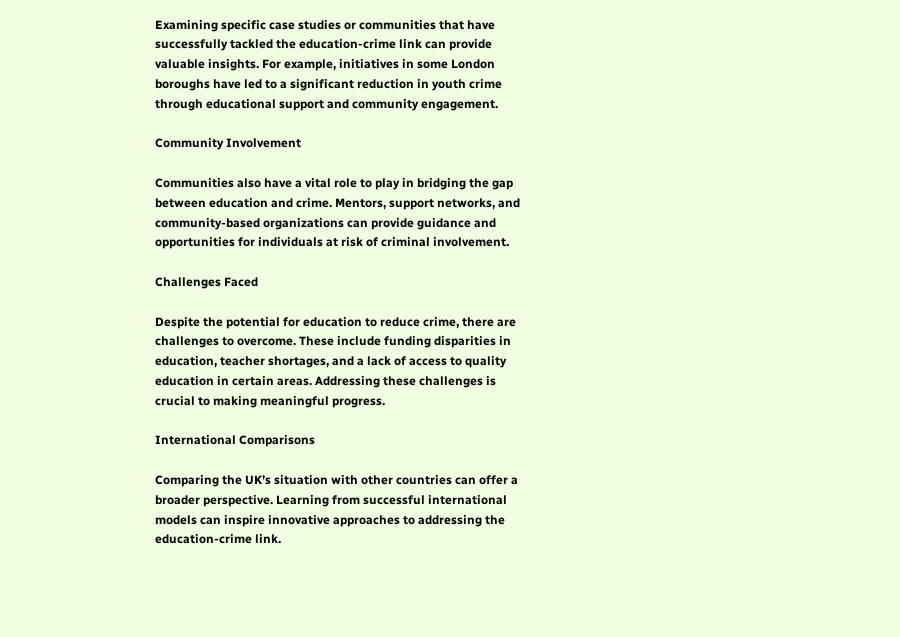Examining specific case studies or communities that have successfully tackled the education-crime link can provide valuable insights. For example, initiatives in some London boroughs have led to a significant reduction in youth crime through educational support and community engagement.

Community Involvement

Communities also have a vital role to play in bridging the gap between education and crime. Mentors, support networks, and community-based organizations can provide guidance and opportunities for individuals at risk of criminal involvement.

Challenges Faced

Despite the potential for education to reduce crime, there are challenges to overcome. These include funding disparities in education, teacher shortages, and a lack of access to quality education in certain areas. Addressing these challenges is crucial to making meaningful progress.

International Comparisons

Comparing the UK’s situation with other countries can offer a broader perspective. Learning from successful international models can inspire innovative approaches to addressing the education-crime link.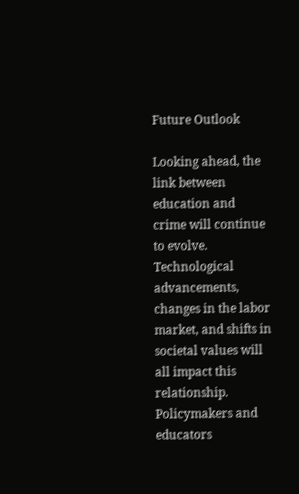Future Outlook

Looking ahead, the link between education and crime will continue to evolve. Technological advancements, changes in the labor market, and shifts in societal values will all impact this relationship. Policymakers and educators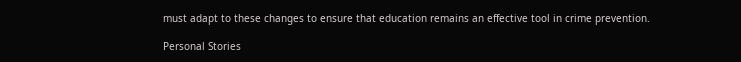must adapt to these changes to ensure that education remains an effective tool in crime prevention.

Personal Stories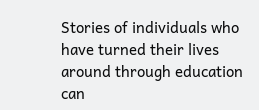Stories of individuals who have turned their lives around through education can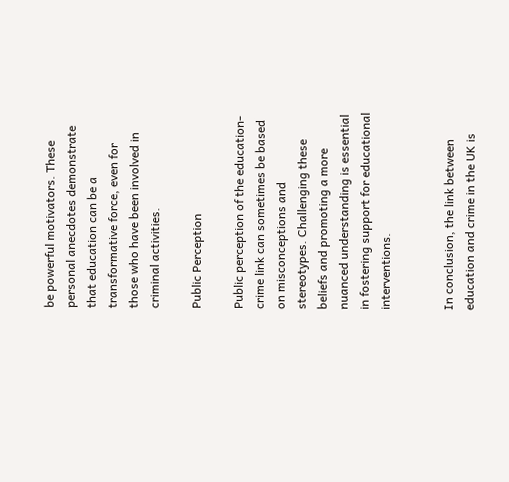be powerful motivators. These personal anecdotes demonstrate that education can be a transformative force, even for those who have been involved in criminal activities.

Public Perception

Public perception of the education-crime link can sometimes be based on misconceptions and stereotypes. Challenging these beliefs and promoting a more nuanced understanding is essential in fostering support for educational interventions.


In conclusion, the link between education and crime in the UK is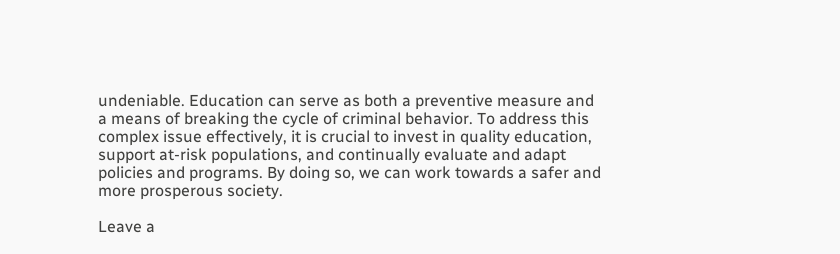undeniable. Education can serve as both a preventive measure and a means of breaking the cycle of criminal behavior. To address this complex issue effectively, it is crucial to invest in quality education, support at-risk populations, and continually evaluate and adapt policies and programs. By doing so, we can work towards a safer and more prosperous society.

Leave a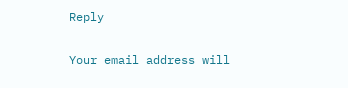Reply

Your email address will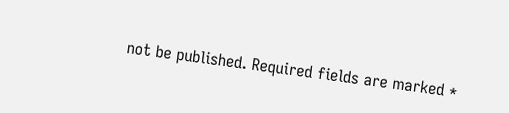not be published. Required fields are marked *